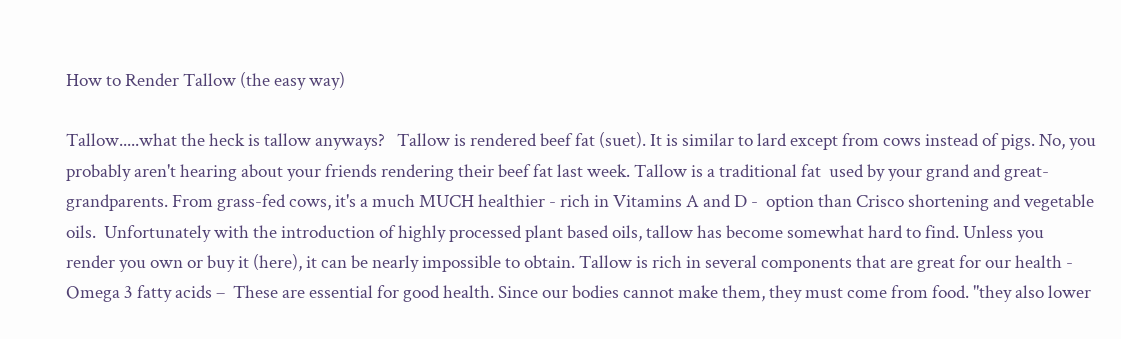How to Render Tallow (the easy way)

Tallow.....what the heck is tallow anyways?   Tallow is rendered beef fat (suet). It is similar to lard except from cows instead of pigs. No, you probably aren't hearing about your friends rendering their beef fat last week. Tallow is a traditional fat  used by your grand and great-grandparents. From grass-fed cows, it's a much MUCH healthier - rich in Vitamins A and D -  option than Crisco shortening and vegetable oils.  Unfortunately with the introduction of highly processed plant based oils, tallow has become somewhat hard to find. Unless you render you own or buy it (here), it can be nearly impossible to obtain. Tallow is rich in several components that are great for our health -  Omega 3 fatty acids –  These are essential for good health. Since our bodies cannot make them, they must come from food. "they also lower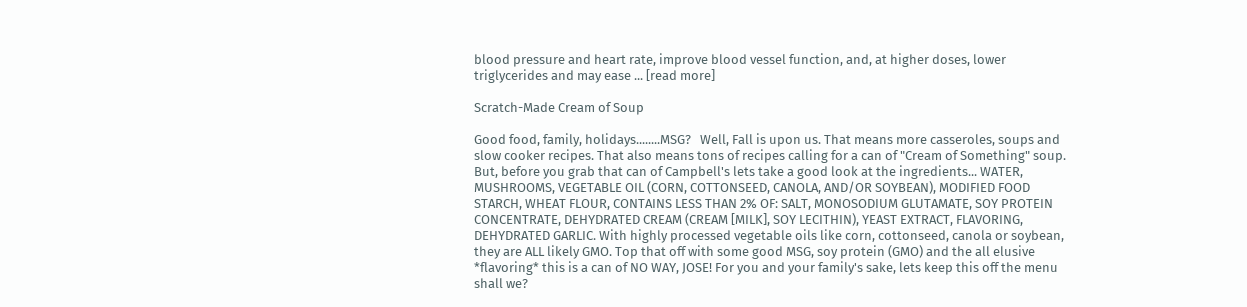blood pressure and heart rate, improve blood vessel function, and, at higher doses, lower triglycerides and may ease ... [read more]

Scratch-Made Cream of Soup

Good food, family, holidays........MSG?   Well, Fall is upon us. That means more casseroles, soups and slow cooker recipes. That also means tons of recipes calling for a can of "Cream of Something" soup. But, before you grab that can of Campbell's lets take a good look at the ingredients... WATER, MUSHROOMS, VEGETABLE OIL (CORN, COTTONSEED, CANOLA, AND/OR SOYBEAN), MODIFIED FOOD STARCH, WHEAT FLOUR, CONTAINS LESS THAN 2% OF: SALT, MONOSODIUM GLUTAMATE, SOY PROTEIN CONCENTRATE, DEHYDRATED CREAM (CREAM [MILK], SOY LECITHIN), YEAST EXTRACT, FLAVORING, DEHYDRATED GARLIC. With highly processed vegetable oils like corn, cottonseed, canola or soybean, they are ALL likely GMO. Top that off with some good MSG, soy protein (GMO) and the all elusive *flavoring* this is a can of NO WAY, JOSE! For you and your family's sake, lets keep this off the menu shall we?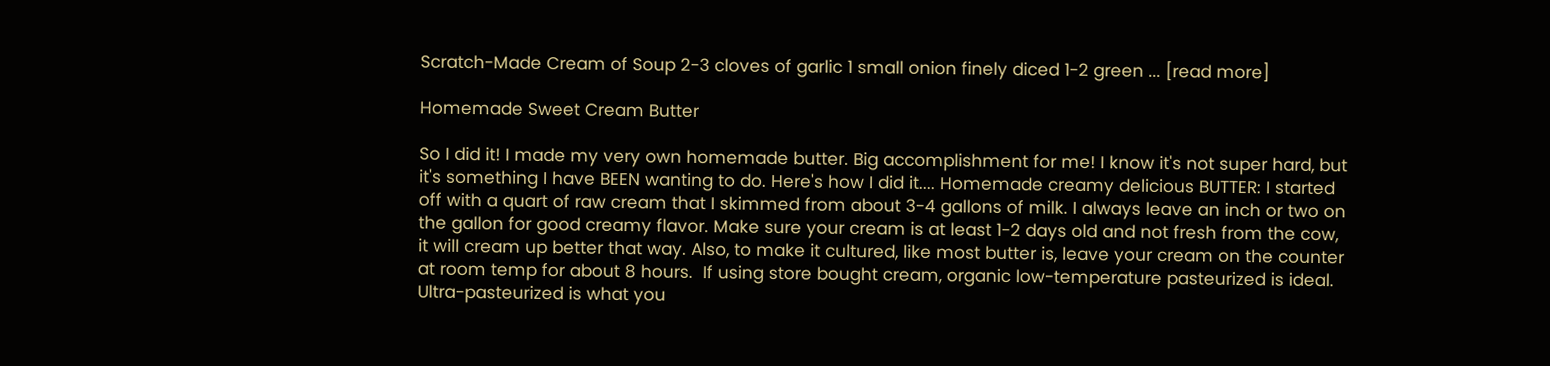Scratch-Made Cream of Soup 2-3 cloves of garlic 1 small onion finely diced 1-2 green ... [read more]

Homemade Sweet Cream Butter

So I did it! I made my very own homemade butter. Big accomplishment for me! I know it's not super hard, but it's something I have BEEN wanting to do. Here's how I did it.... Homemade creamy delicious BUTTER: I started off with a quart of raw cream that I skimmed from about 3-4 gallons of milk. I always leave an inch or two on the gallon for good creamy flavor. Make sure your cream is at least 1-2 days old and not fresh from the cow, it will cream up better that way. Also, to make it cultured, like most butter is, leave your cream on the counter at room temp for about 8 hours.  If using store bought cream, organic low-temperature pasteurized is ideal. Ultra-pasteurized is what you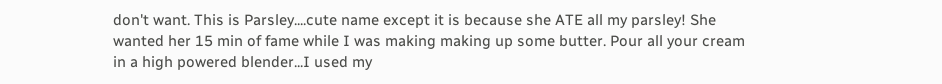don't want. This is Parsley....cute name except it is because she ATE all my parsley! She wanted her 15 min of fame while I was making making up some butter. Pour all your cream in a high powered blender...I used my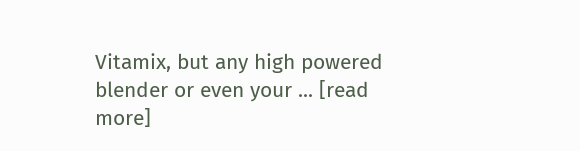Vitamix, but any high powered blender or even your ... [read more]